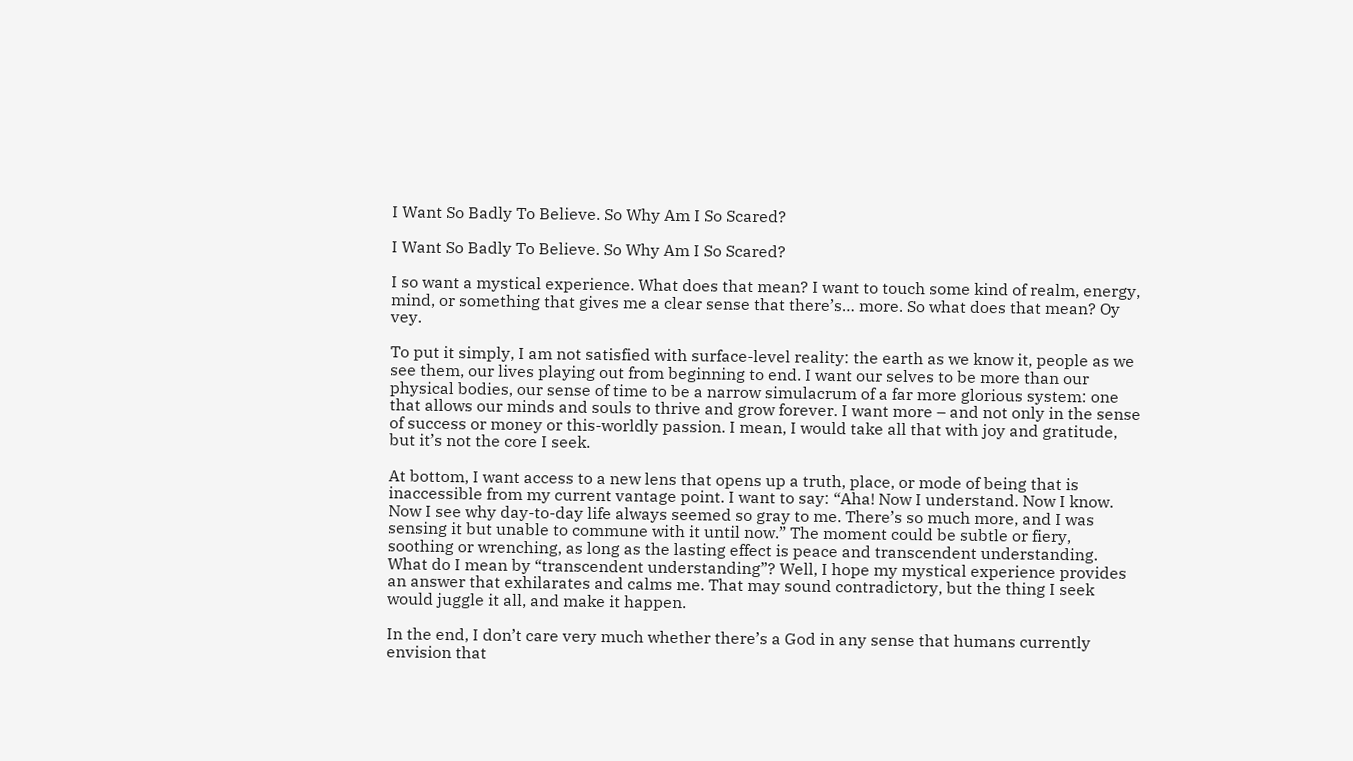I Want So Badly To Believe. So Why Am I So Scared?

I Want So Badly To Believe. So Why Am I So Scared?

I so want a mystical experience. What does that mean? I want to touch some kind of realm, energy, mind, or something that gives me a clear sense that there’s… more. So what does that mean? Oy vey.

To put it simply, I am not satisfied with surface-level reality: the earth as we know it, people as we see them, our lives playing out from beginning to end. I want our selves to be more than our physical bodies, our sense of time to be a narrow simulacrum of a far more glorious system: one that allows our minds and souls to thrive and grow forever. I want more – and not only in the sense of success or money or this-worldly passion. I mean, I would take all that with joy and gratitude, but it’s not the core I seek.

At bottom, I want access to a new lens that opens up a truth, place, or mode of being that is inaccessible from my current vantage point. I want to say: “Aha! Now I understand. Now I know. Now I see why day-to-day life always seemed so gray to me. There’s so much more, and I was sensing it but unable to commune with it until now.” The moment could be subtle or fiery, soothing or wrenching, as long as the lasting effect is peace and transcendent understanding. What do I mean by “transcendent understanding”? Well, I hope my mystical experience provides an answer that exhilarates and calms me. That may sound contradictory, but the thing I seek would juggle it all, and make it happen.

In the end, I don’t care very much whether there’s a God in any sense that humans currently envision that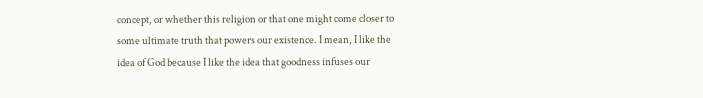concept, or whether this religion or that one might come closer to some ultimate truth that powers our existence. I mean, I like the idea of God because I like the idea that goodness infuses our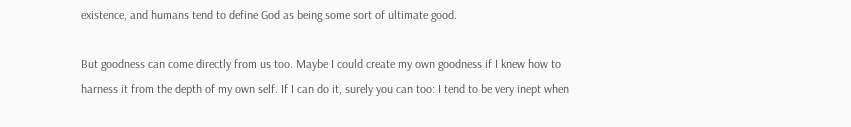existence, and humans tend to define God as being some sort of ultimate good.

But goodness can come directly from us too. Maybe I could create my own goodness if I knew how to harness it from the depth of my own self. If I can do it, surely you can too: I tend to be very inept when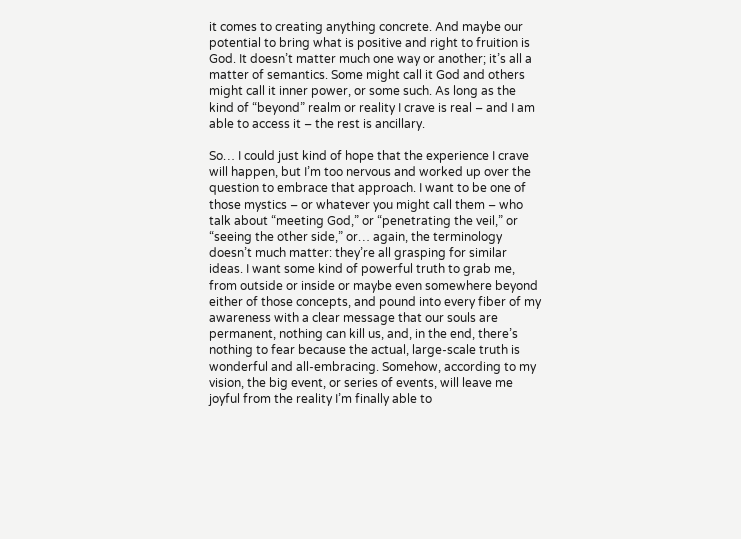it comes to creating anything concrete. And maybe our potential to bring what is positive and right to fruition is God. It doesn’t matter much one way or another; it’s all a matter of semantics. Some might call it God and others might call it inner power, or some such. As long as the kind of “beyond” realm or reality I crave is real – and I am able to access it – the rest is ancillary.

So… I could just kind of hope that the experience I crave will happen, but I’m too nervous and worked up over the question to embrace that approach. I want to be one of those mystics – or whatever you might call them – who talk about “meeting God,” or “penetrating the veil,” or “seeing the other side,” or… again, the terminology doesn’t much matter: they’re all grasping for similar ideas. I want some kind of powerful truth to grab me, from outside or inside or maybe even somewhere beyond either of those concepts, and pound into every fiber of my awareness with a clear message that our souls are permanent, nothing can kill us, and, in the end, there’s nothing to fear because the actual, large-scale truth is wonderful and all-embracing. Somehow, according to my vision, the big event, or series of events, will leave me joyful from the reality I’m finally able to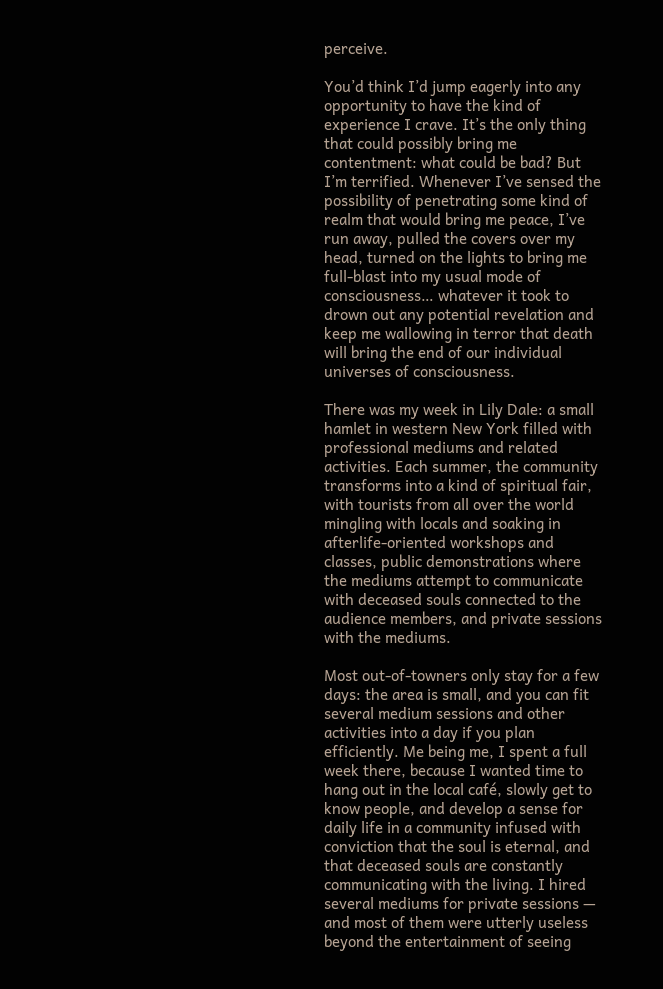perceive.

You’d think I’d jump eagerly into any opportunity to have the kind of experience I crave. It’s the only thing that could possibly bring me contentment: what could be bad? But I’m terrified. Whenever I’ve sensed the possibility of penetrating some kind of realm that would bring me peace, I’ve run away, pulled the covers over my head, turned on the lights to bring me full-blast into my usual mode of consciousness… whatever it took to drown out any potential revelation and keep me wallowing in terror that death will bring the end of our individual universes of consciousness.

There was my week in Lily Dale: a small hamlet in western New York filled with professional mediums and related activities. Each summer, the community transforms into a kind of spiritual fair, with tourists from all over the world mingling with locals and soaking in afterlife-oriented workshops and classes, public demonstrations where the mediums attempt to communicate with deceased souls connected to the audience members, and private sessions with the mediums.

Most out-of-towners only stay for a few days: the area is small, and you can fit several medium sessions and other activities into a day if you plan efficiently. Me being me, I spent a full week there, because I wanted time to hang out in the local café, slowly get to know people, and develop a sense for daily life in a community infused with conviction that the soul is eternal, and that deceased souls are constantly communicating with the living. I hired several mediums for private sessions — and most of them were utterly useless beyond the entertainment of seeing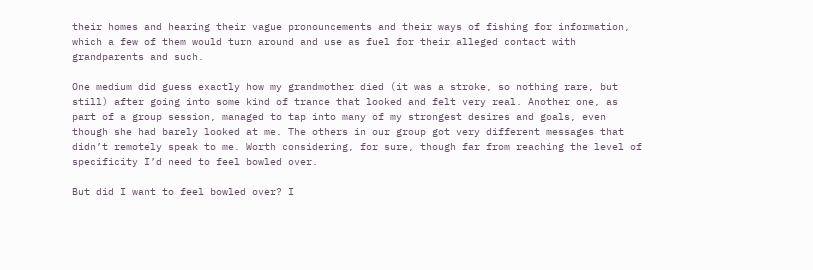their homes and hearing their vague pronouncements and their ways of fishing for information, which a few of them would turn around and use as fuel for their alleged contact with grandparents and such.

One medium did guess exactly how my grandmother died (it was a stroke, so nothing rare, but still) after going into some kind of trance that looked and felt very real. Another one, as part of a group session, managed to tap into many of my strongest desires and goals, even though she had barely looked at me. The others in our group got very different messages that didn’t remotely speak to me. Worth considering, for sure, though far from reaching the level of specificity I’d need to feel bowled over.

But did I want to feel bowled over? I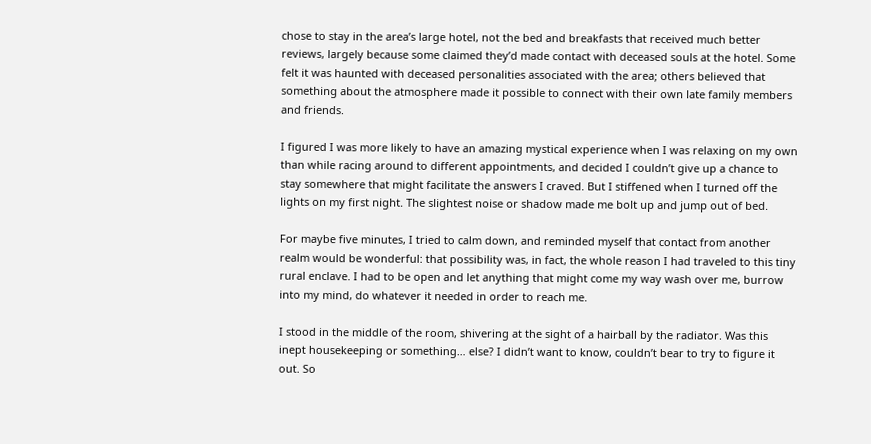chose to stay in the area’s large hotel, not the bed and breakfasts that received much better reviews, largely because some claimed they’d made contact with deceased souls at the hotel. Some felt it was haunted with deceased personalities associated with the area; others believed that something about the atmosphere made it possible to connect with their own late family members and friends.

I figured I was more likely to have an amazing mystical experience when I was relaxing on my own than while racing around to different appointments, and decided I couldn’t give up a chance to stay somewhere that might facilitate the answers I craved. But I stiffened when I turned off the lights on my first night. The slightest noise or shadow made me bolt up and jump out of bed.

For maybe five minutes, I tried to calm down, and reminded myself that contact from another realm would be wonderful: that possibility was, in fact, the whole reason I had traveled to this tiny rural enclave. I had to be open and let anything that might come my way wash over me, burrow into my mind, do whatever it needed in order to reach me.

I stood in the middle of the room, shivering at the sight of a hairball by the radiator. Was this inept housekeeping or something… else? I didn’t want to know, couldn’t bear to try to figure it out. So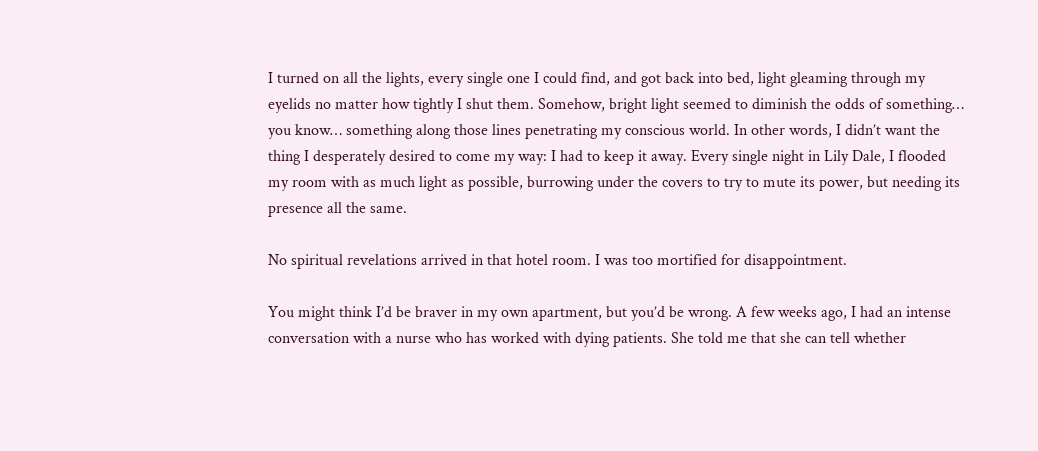I turned on all the lights, every single one I could find, and got back into bed, light gleaming through my eyelids no matter how tightly I shut them. Somehow, bright light seemed to diminish the odds of something… you know… something along those lines penetrating my conscious world. In other words, I didn’t want the thing I desperately desired to come my way: I had to keep it away. Every single night in Lily Dale, I flooded my room with as much light as possible, burrowing under the covers to try to mute its power, but needing its presence all the same.

No spiritual revelations arrived in that hotel room. I was too mortified for disappointment.

You might think I’d be braver in my own apartment, but you’d be wrong. A few weeks ago, I had an intense conversation with a nurse who has worked with dying patients. She told me that she can tell whether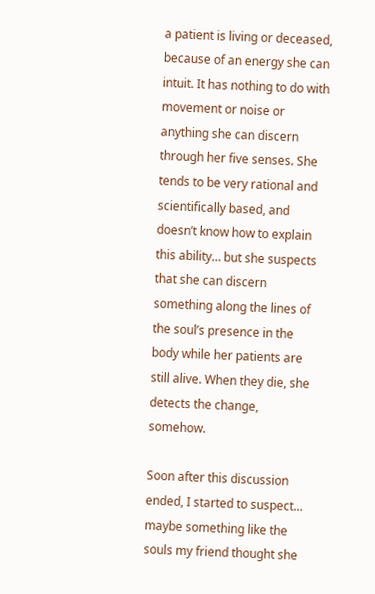a patient is living or deceased, because of an energy she can intuit. It has nothing to do with movement or noise or anything she can discern through her five senses. She tends to be very rational and scientifically based, and doesn’t know how to explain this ability… but she suspects that she can discern something along the lines of the soul’s presence in the body while her patients are still alive. When they die, she detects the change, somehow.

Soon after this discussion ended, I started to suspect… maybe something like the souls my friend thought she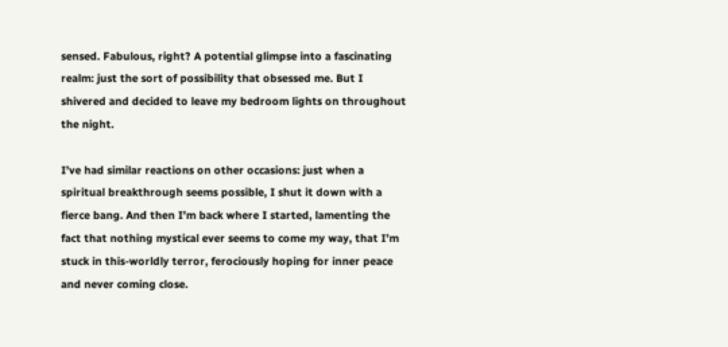sensed. Fabulous, right? A potential glimpse into a fascinating realm: just the sort of possibility that obsessed me. But I shivered and decided to leave my bedroom lights on throughout the night.

I’ve had similar reactions on other occasions: just when a spiritual breakthrough seems possible, I shut it down with a fierce bang. And then I’m back where I started, lamenting the fact that nothing mystical ever seems to come my way, that I’m stuck in this-worldly terror, ferociously hoping for inner peace and never coming close.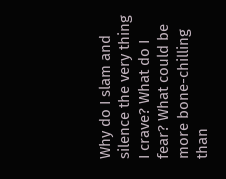Why do I slam and silence the very thing I crave? What do I fear? What could be more bone-chilling than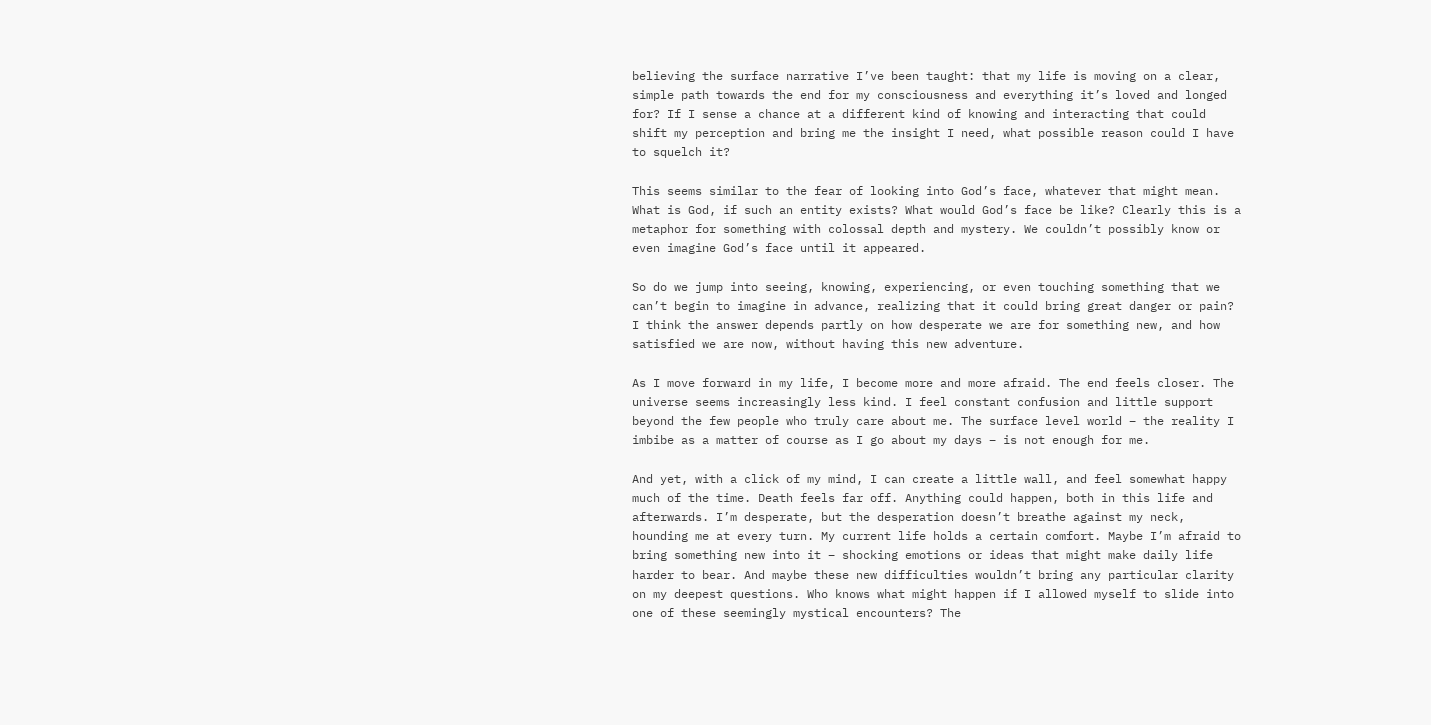believing the surface narrative I’ve been taught: that my life is moving on a clear, simple path towards the end for my consciousness and everything it’s loved and longed for? If I sense a chance at a different kind of knowing and interacting that could shift my perception and bring me the insight I need, what possible reason could I have to squelch it?

This seems similar to the fear of looking into God’s face, whatever that might mean. What is God, if such an entity exists? What would God’s face be like? Clearly this is a metaphor for something with colossal depth and mystery. We couldn’t possibly know or even imagine God’s face until it appeared.

So do we jump into seeing, knowing, experiencing, or even touching something that we can’t begin to imagine in advance, realizing that it could bring great danger or pain? I think the answer depends partly on how desperate we are for something new, and how satisfied we are now, without having this new adventure.

As I move forward in my life, I become more and more afraid. The end feels closer. The universe seems increasingly less kind. I feel constant confusion and little support beyond the few people who truly care about me. The surface level world – the reality I imbibe as a matter of course as I go about my days – is not enough for me.

And yet, with a click of my mind, I can create a little wall, and feel somewhat happy much of the time. Death feels far off. Anything could happen, both in this life and afterwards. I’m desperate, but the desperation doesn’t breathe against my neck, hounding me at every turn. My current life holds a certain comfort. Maybe I’m afraid to bring something new into it – shocking emotions or ideas that might make daily life harder to bear. And maybe these new difficulties wouldn’t bring any particular clarity on my deepest questions. Who knows what might happen if I allowed myself to slide into one of these seemingly mystical encounters? The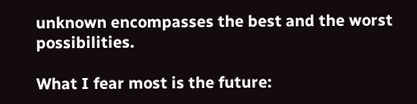unknown encompasses the best and the worst possibilities.

What I fear most is the future: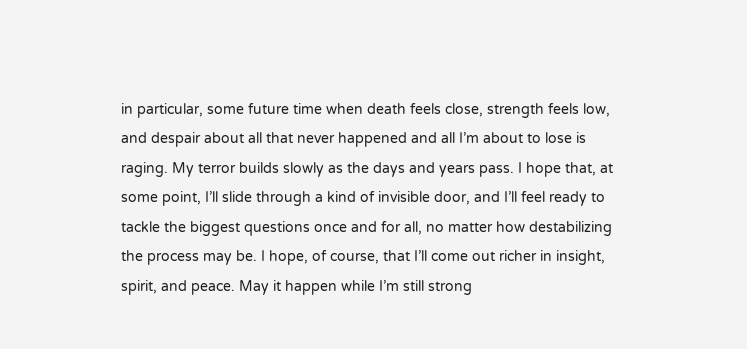in particular, some future time when death feels close, strength feels low, and despair about all that never happened and all I’m about to lose is raging. My terror builds slowly as the days and years pass. I hope that, at some point, I’ll slide through a kind of invisible door, and I’ll feel ready to tackle the biggest questions once and for all, no matter how destabilizing the process may be. I hope, of course, that I’ll come out richer in insight, spirit, and peace. May it happen while I’m still strong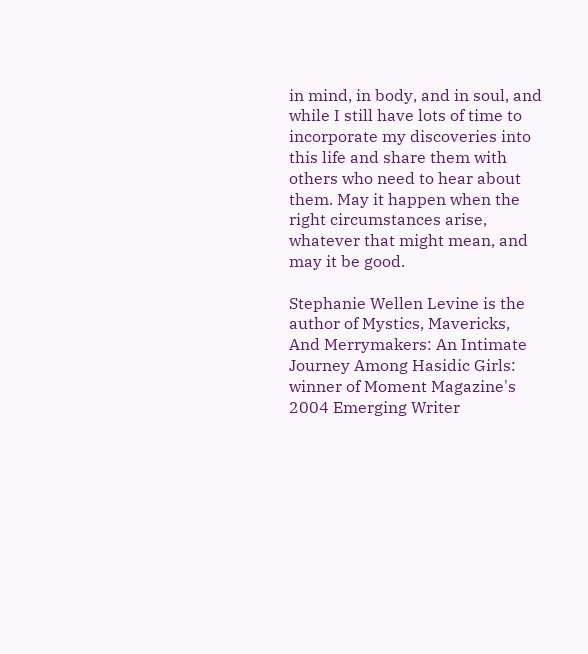in mind, in body, and in soul, and while I still have lots of time to incorporate my discoveries into this life and share them with others who need to hear about them. May it happen when the right circumstances arise, whatever that might mean, and may it be good.

Stephanie Wellen Levine is the author of Mystics, Mavericks, And Merrymakers: An Intimate Journey Among Hasidic Girls: winner of Moment Magazine's 2004 Emerging Writer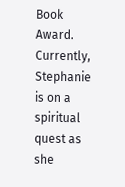Book Award. Currently, Stephanie is on a spiritual quest as she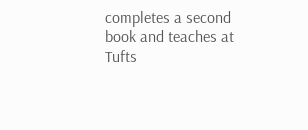completes a second book and teaches at Tufts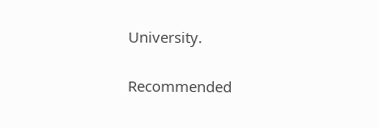University.

Recommended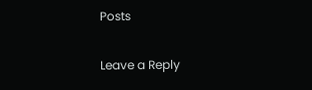Posts

Leave a Reply